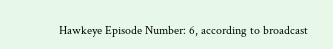Hawkeye Episode Number: 6, according to broadcast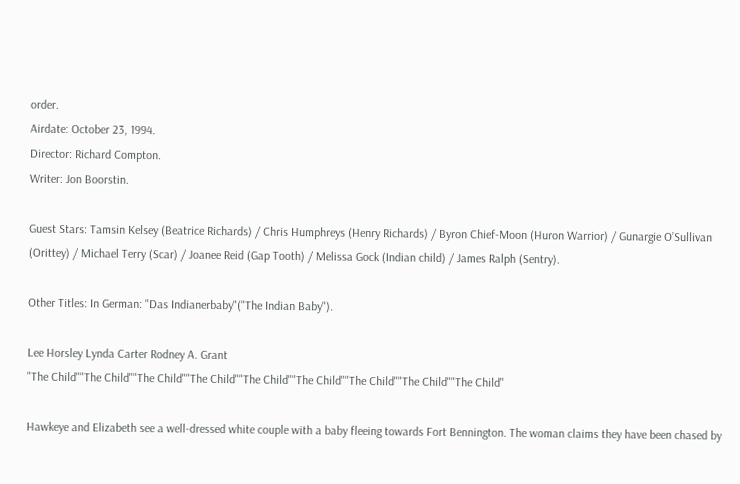order.
Airdate: October 23, 1994.
Director: Richard Compton.
Writer: Jon Boorstin.

Guest Stars: Tamsin Kelsey (Beatrice Richards) / Chris Humphreys (Henry Richards) / Byron Chief-Moon (Huron Warrior) / Gunargie O’Sullivan (Orittey) / Michael Terry (Scar) / Joanee Reid (Gap Tooth) / Melissa Gock (Indian child) / James Ralph (Sentry).

Other Titles: In German: "Das Indianerbaby"("The Indian Baby").

Lee Horsley Lynda Carter Rodney A. Grant
"The Child""The Child""The Child""The Child""The Child""The Child""The Child""The Child""The Child"

Hawkeye and Elizabeth see a well-dressed white couple with a baby fleeing towards Fort Bennington. The woman claims they have been chased by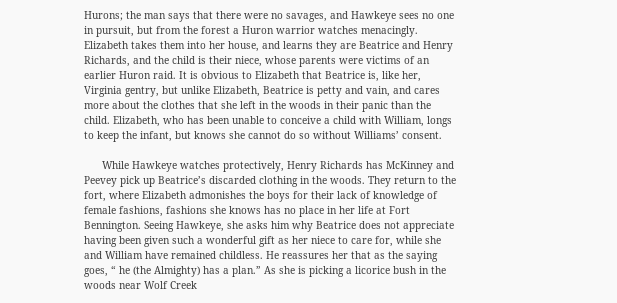Hurons; the man says that there were no savages, and Hawkeye sees no one in pursuit, but from the forest a Huron warrior watches menacingly. Elizabeth takes them into her house, and learns they are Beatrice and Henry Richards, and the child is their niece, whose parents were victims of an earlier Huron raid. It is obvious to Elizabeth that Beatrice is, like her, Virginia gentry, but unlike Elizabeth, Beatrice is petty and vain, and cares more about the clothes that she left in the woods in their panic than the child. Elizabeth, who has been unable to conceive a child with William, longs to keep the infant, but knows she cannot do so without Williams’ consent.

      While Hawkeye watches protectively, Henry Richards has McKinney and Peevey pick up Beatrice’s discarded clothing in the woods. They return to the fort, where Elizabeth admonishes the boys for their lack of knowledge of female fashions, fashions she knows has no place in her life at Fort Bennington. Seeing Hawkeye, she asks him why Beatrice does not appreciate having been given such a wonderful gift as her niece to care for, while she and William have remained childless. He reassures her that as the saying goes, “ he (the Almighty) has a plan.” As she is picking a licorice bush in the woods near Wolf Creek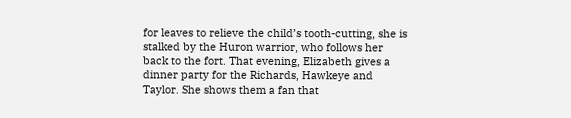for leaves to relieve the child’s tooth-cutting, she is stalked by the Huron warrior, who follows her back to the fort. That evening, Elizabeth gives a dinner party for the Richards, Hawkeye and Taylor. She shows them a fan that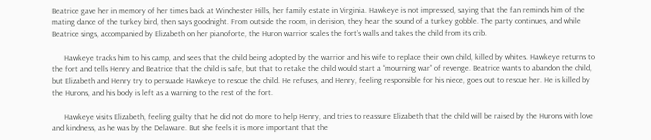Beatrice gave her in memory of her times back at Winchester Hills, her family estate in Virginia. Hawkeye is not impressed, saying that the fan reminds him of the mating dance of the turkey bird, then says goodnight. From outside the room, in derision, they hear the sound of a turkey gobble. The party continues, and while Beatrice sings, accompanied by Elizabeth on her pianoforte, the Huron warrior scales the fort’s walls and takes the child from its crib.

      Hawkeye tracks him to his camp, and sees that the child being adopted by the warrior and his wife to replace their own child, killed by whites. Hawkeye returns to the fort and tells Henry and Beatrice that the child is safe, but that to retake the child would start a “mourning war” of revenge. Beatrice wants to abandon the child, but Elizabeth and Henry try to persuade Hawkeye to rescue the child. He refuses, and Henry, feeling responsible for his niece, goes out to rescue her. He is killed by the Hurons, and his body is left as a warning to the rest of the fort.

      Hawkeye visits Elizabeth, feeling guilty that he did not do more to help Henry, and tries to reassure Elizabeth that the child will be raised by the Hurons with love and kindness, as he was by the Delaware. But she feels it is more important that the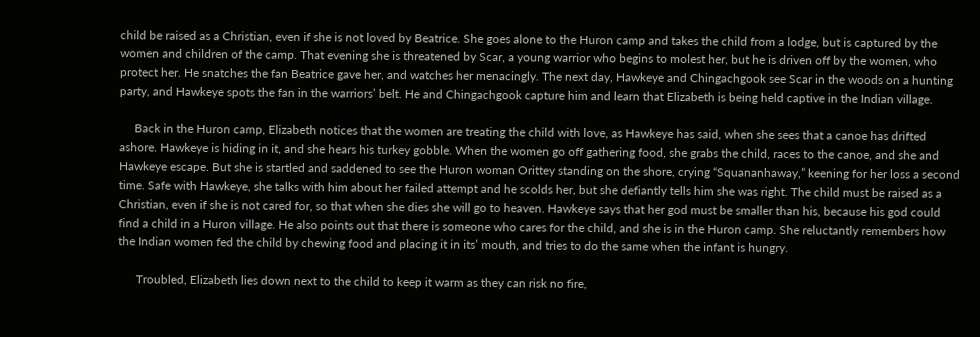child be raised as a Christian, even if she is not loved by Beatrice. She goes alone to the Huron camp and takes the child from a lodge, but is captured by the women and children of the camp. That evening she is threatened by Scar, a young warrior who begins to molest her, but he is driven off by the women, who protect her. He snatches the fan Beatrice gave her, and watches her menacingly. The next day, Hawkeye and Chingachgook see Scar in the woods on a hunting party, and Hawkeye spots the fan in the warriors’ belt. He and Chingachgook capture him and learn that Elizabeth is being held captive in the Indian village.

     Back in the Huron camp, Elizabeth notices that the women are treating the child with love, as Hawkeye has said, when she sees that a canoe has drifted ashore. Hawkeye is hiding in it, and she hears his turkey gobble. When the women go off gathering food, she grabs the child, races to the canoe, and she and Hawkeye escape. But she is startled and saddened to see the Huron woman Orittey standing on the shore, crying “Squananhaway,” keening for her loss a second time. Safe with Hawkeye, she talks with him about her failed attempt and he scolds her, but she defiantly tells him she was right. The child must be raised as a Christian, even if she is not cared for, so that when she dies she will go to heaven. Hawkeye says that her god must be smaller than his, because his god could find a child in a Huron village. He also points out that there is someone who cares for the child, and she is in the Huron camp. She reluctantly remembers how the Indian women fed the child by chewing food and placing it in its’ mouth, and tries to do the same when the infant is hungry.

      Troubled, Elizabeth lies down next to the child to keep it warm as they can risk no fire,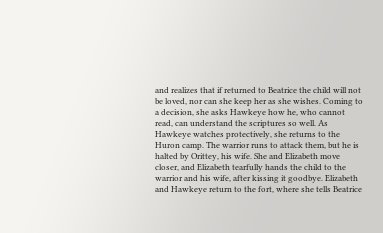and realizes that if returned to Beatrice the child will not be loved, nor can she keep her as she wishes. Coming to a decision, she asks Hawkeye how he, who cannot read, can understand the scriptures so well. As Hawkeye watches protectively, she returns to the Huron camp. The warrior runs to attack them, but he is halted by Orittey, his wife. She and Elizabeth move closer, and Elizabeth tearfully hands the child to the warrior and his wife, after kissing it goodbye. Elizabeth and Hawkeye return to the fort, where she tells Beatrice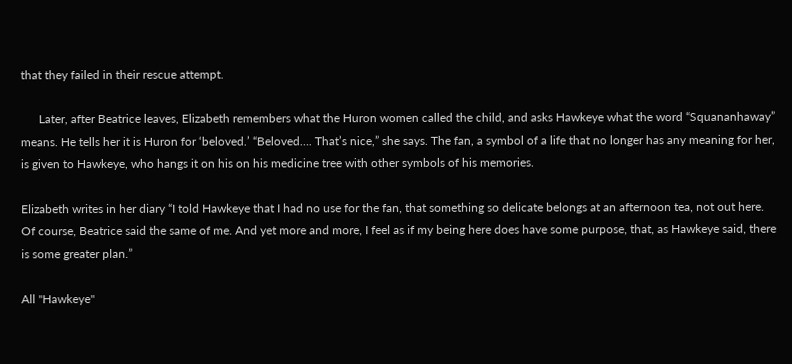that they failed in their rescue attempt.

      Later, after Beatrice leaves, Elizabeth remembers what the Huron women called the child, and asks Hawkeye what the word “Squananhaway” means. He tells her it is Huron for ‘beloved.’ “Beloved…. That’s nice,” she says. The fan, a symbol of a life that no longer has any meaning for her, is given to Hawkeye, who hangs it on his on his medicine tree with other symbols of his memories.

Elizabeth writes in her diary “I told Hawkeye that I had no use for the fan, that something so delicate belongs at an afternoon tea, not out here. Of course, Beatrice said the same of me. And yet more and more, I feel as if my being here does have some purpose, that, as Hawkeye said, there is some greater plan.”

All "Hawkeye"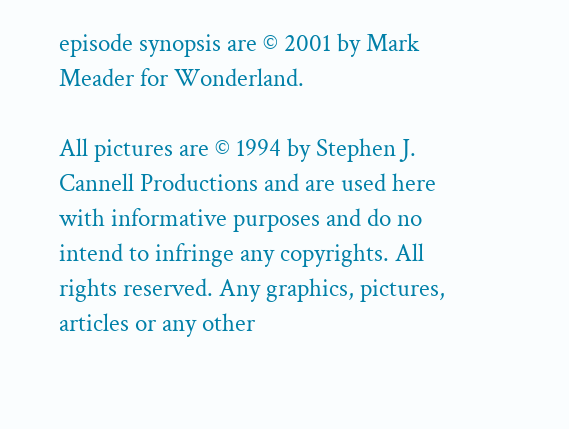episode synopsis are © 2001 by Mark Meader for Wonderland.

All pictures are © 1994 by Stephen J. Cannell Productions and are used here with informative purposes and do no intend to infringe any copyrights. All rights reserved. Any graphics, pictures, articles or any other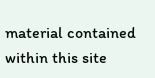material contained within this site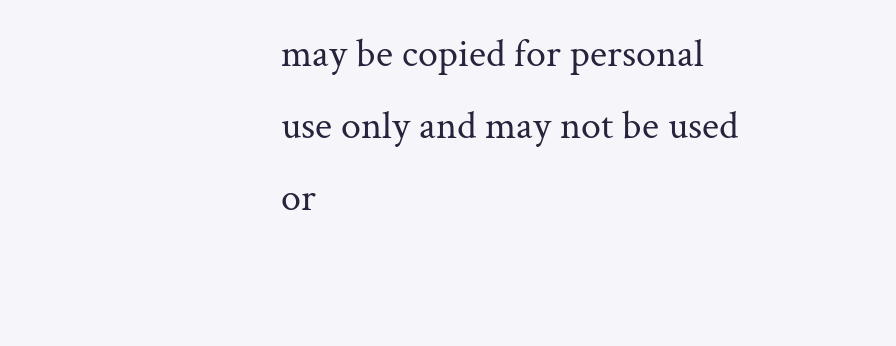may be copied for personal use only and may not be used or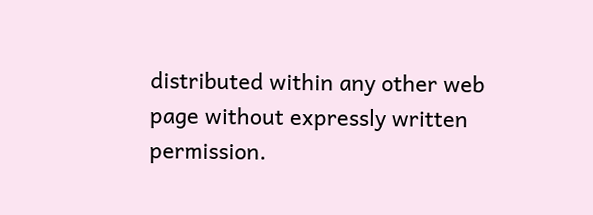distributed within any other web page without expressly written permission.